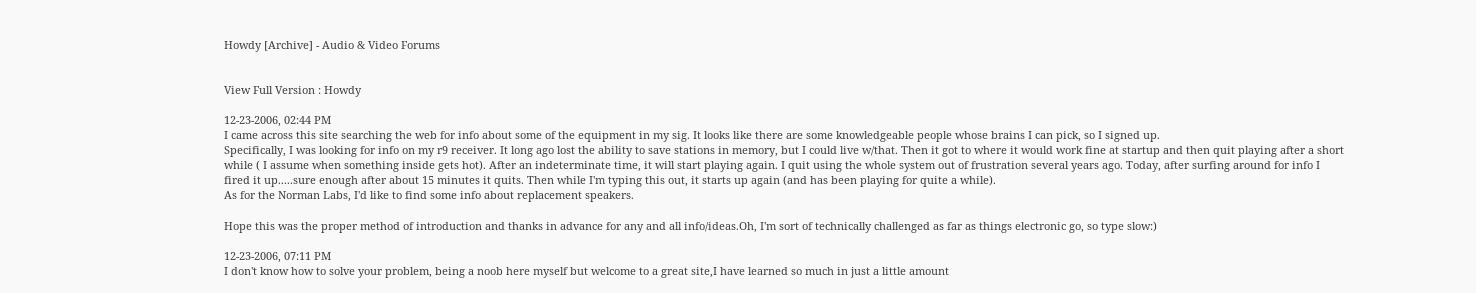Howdy [Archive] - Audio & Video Forums


View Full Version : Howdy

12-23-2006, 02:44 PM
I came across this site searching the web for info about some of the equipment in my sig. It looks like there are some knowledgeable people whose brains I can pick, so I signed up.
Specifically, I was looking for info on my r9 receiver. It long ago lost the ability to save stations in memory, but I could live w/that. Then it got to where it would work fine at startup and then quit playing after a short while ( I assume when something inside gets hot). After an indeterminate time, it will start playing again. I quit using the whole system out of frustration several years ago. Today, after surfing around for info I fired it up.....sure enough after about 15 minutes it quits. Then while I'm typing this out, it starts up again (and has been playing for quite a while).
As for the Norman Labs, I'd like to find some info about replacement speakers.

Hope this was the proper method of introduction and thanks in advance for any and all info/ideas.Oh, I'm sort of technically challenged as far as things electronic go, so type slow:)

12-23-2006, 07:11 PM
I don't know how to solve your problem, being a noob here myself but welcome to a great site,I have learned so much in just a little amount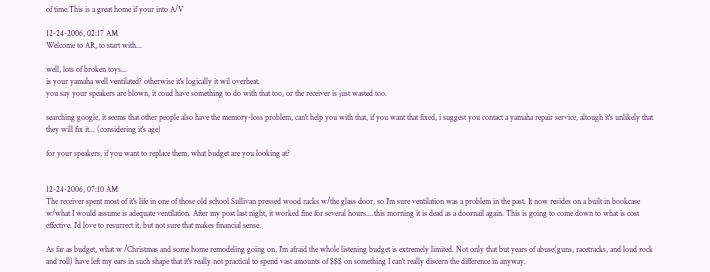of time.This is a great home if your into A/V

12-24-2006, 02:17 AM
Welcome to AR, to start with...

well, lots of broken toys...
is your yamaha well ventilated? otherwise it's logically it wil overheat.
you say your speakers are blown, it coud have something to do with that too, or the receiver is just wasted too.

searching google, it seems that other people also have the memory-loss problem, can't help you with that, if you want that fixed, i suggest you contact a yamaha repair service, altough it's unlikely that they will fix it... (considering it's age)

for your speakers, if you want to replace them, what budget are you looking at?


12-24-2006, 07:10 AM
The receiver spent most of it's life in one of those old school Sullivan pressed wood racks w/the glass door, so I'm sure ventilation was a problem in the past. It now resides on a built in bookcase w/what I would assume is adequate ventilation. After my post last night, it worked fine for several hours....this morning it is dead as a doornail again. This is going to come down to what is cost effective. I'd love to resurrect it, but not sure that makes financial sense.

As far as budget, what w /Christmas and some home remodeling going on, I'm afraid the whole listening budget is extremely limited. Not only that but years of abuse(guns, racetracks, and loud rock and roll) have left my ears in such shape that it's really not practical to spend vast amounts of $$$ on something I can't really discern the difference in anyway.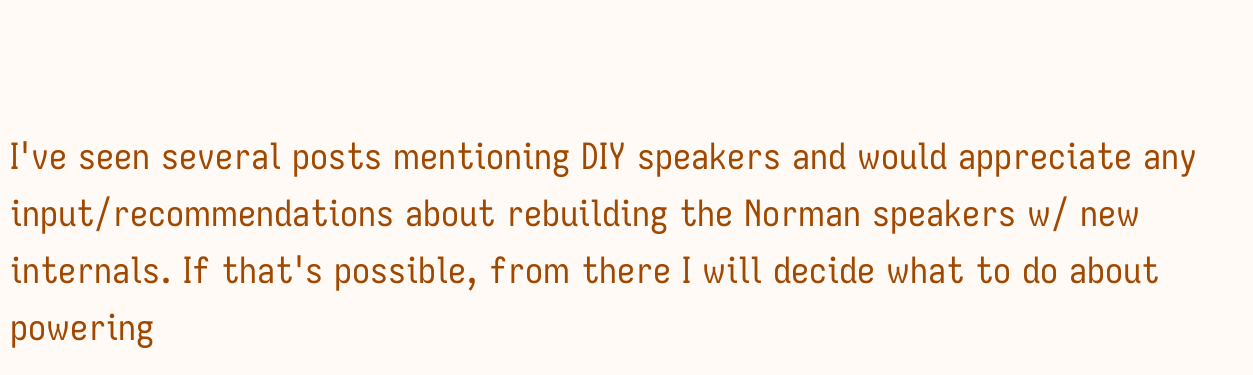I've seen several posts mentioning DIY speakers and would appreciate any input/recommendations about rebuilding the Norman speakers w/ new internals. If that's possible, from there I will decide what to do about powering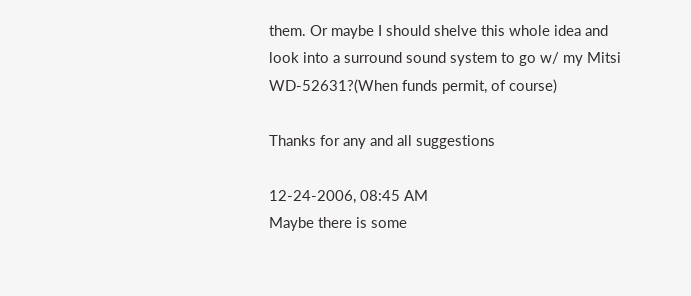them. Or maybe I should shelve this whole idea and look into a surround sound system to go w/ my Mitsi WD-52631?(When funds permit, of course)

Thanks for any and all suggestions

12-24-2006, 08:45 AM
Maybe there is some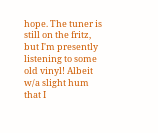hope. The tuner is still on the fritz, but I'm presently listening to some old vinyl! Albeit w/a slight hum that I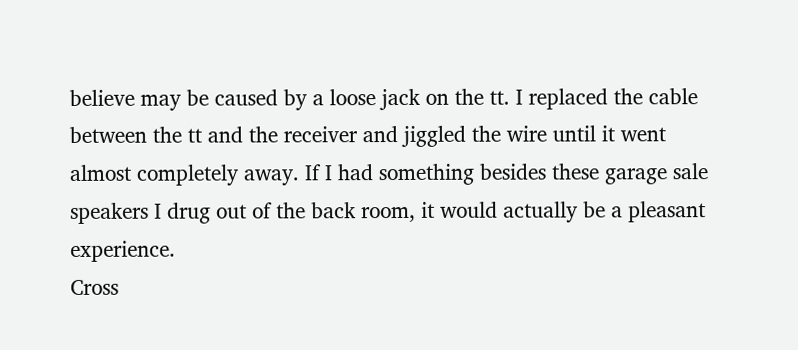believe may be caused by a loose jack on the tt. I replaced the cable between the tt and the receiver and jiggled the wire until it went almost completely away. If I had something besides these garage sale speakers I drug out of the back room, it would actually be a pleasant experience.
Cross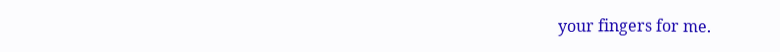your fingers for me.